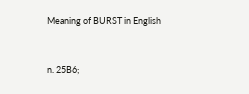Meaning of BURST in English


n. 25B6;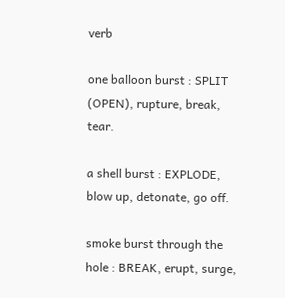verb

one balloon burst : SPLIT (OPEN), rupture, break, tear.

a shell burst : EXPLODE, blow up, detonate, go off.

smoke burst through the hole : BREAK, erupt, surge,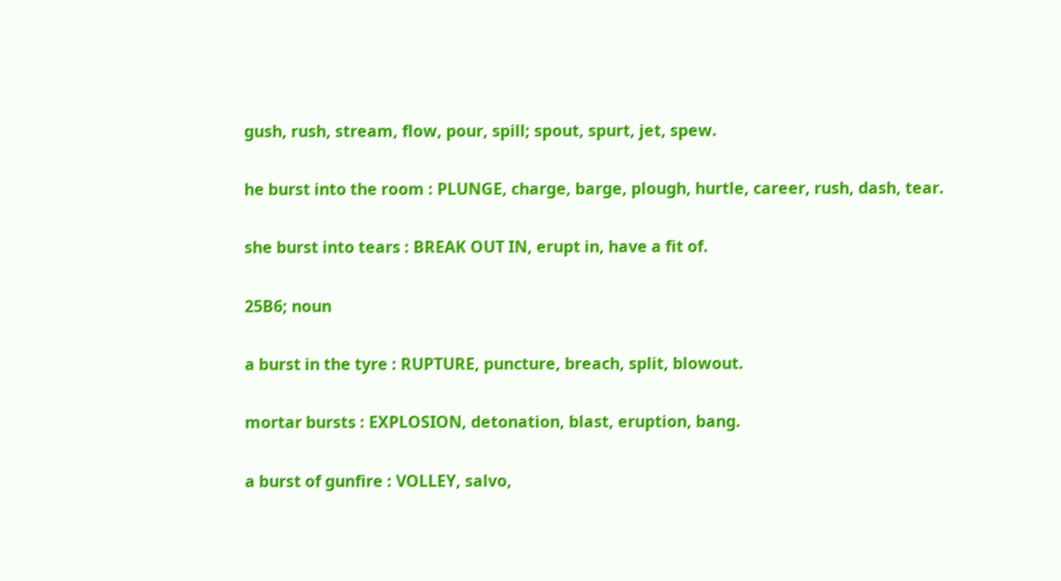gush, rush, stream, flow, pour, spill; spout, spurt, jet, spew.

he burst into the room : PLUNGE, charge, barge, plough, hurtle, career, rush, dash, tear.

she burst into tears : BREAK OUT IN, erupt in, have a fit of.

25B6; noun

a burst in the tyre : RUPTURE, puncture, breach, split, blowout.

mortar bursts : EXPLOSION, detonation, blast, eruption, bang.

a burst of gunfire : VOLLEY, salvo,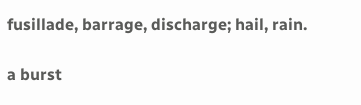fusillade, barrage, discharge; hail, rain.

a burst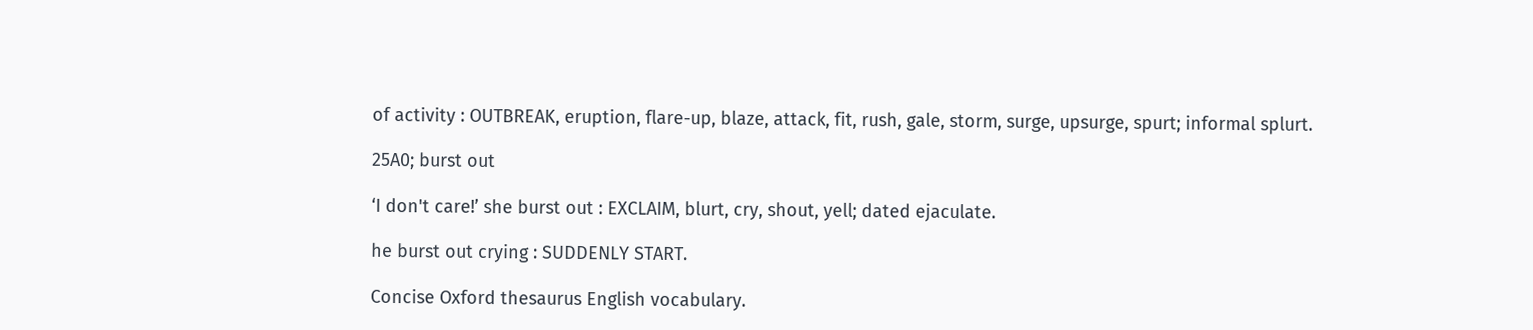of activity : OUTBREAK, eruption, flare-up, blaze, attack, fit, rush, gale, storm, surge, upsurge, spurt; informal splurt.

25A0; burst out

‘I don't care!’ she burst out : EXCLAIM, blurt, cry, shout, yell; dated ejaculate.

he burst out crying : SUDDENLY START.

Concise Oxford thesaurus English vocabulary.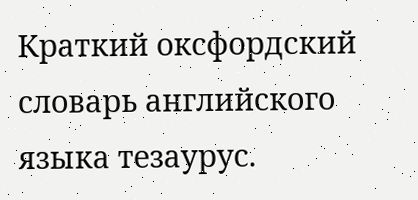Краткий оксфордский словарь английского языка тезаурус.